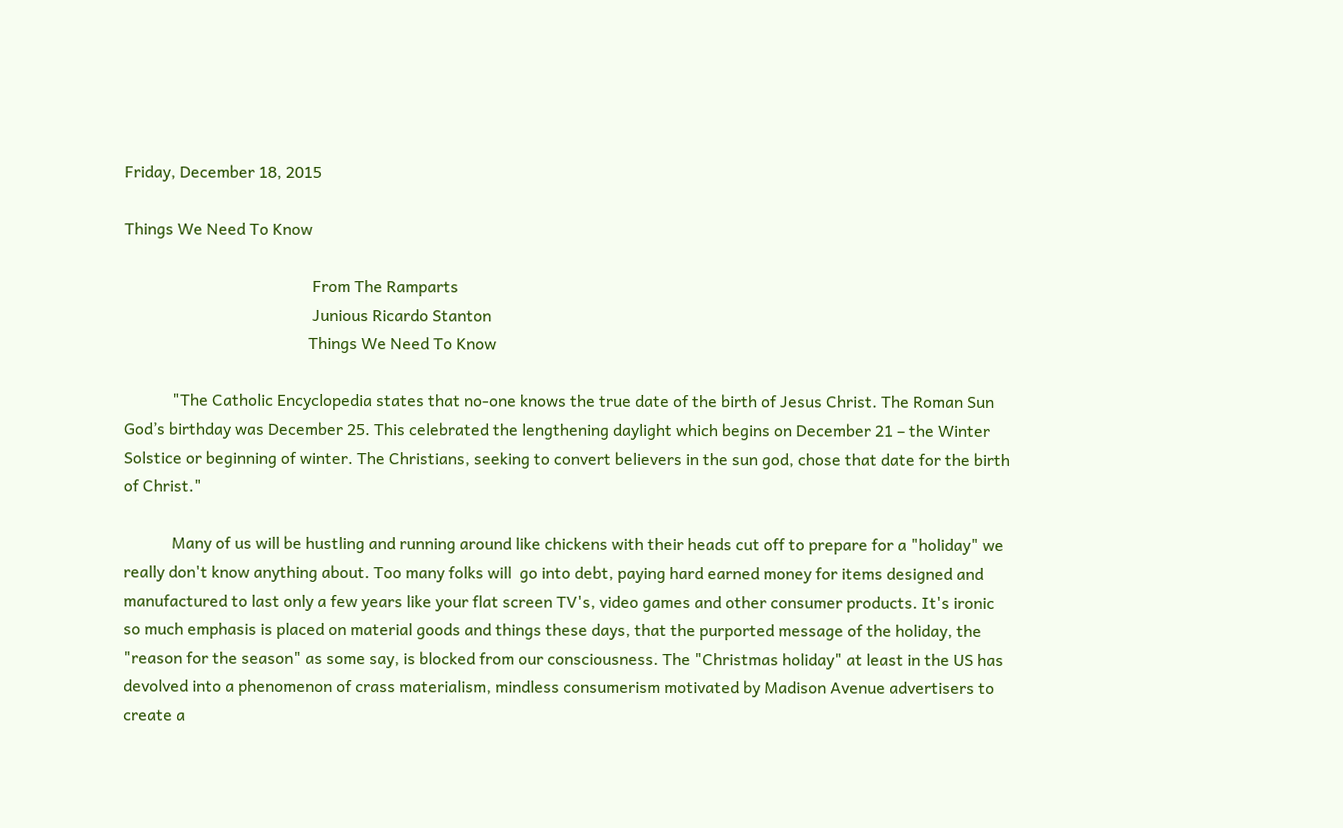Friday, December 18, 2015

Things We Need To Know

                                               From The Ramparts
                                               Junious Ricardo Stanton
                                              Things We Need To Know

            "The Catholic Encyclopedia states that no-one knows the true date of the birth of Jesus Christ. The Roman Sun God’s birthday was December 25. This celebrated the lengthening daylight which begins on December 21 – the Winter Solstice or beginning of winter. The Christians, seeking to convert believers in the sun god, chose that date for the birth of Christ."

            Many of us will be hustling and running around like chickens with their heads cut off to prepare for a "holiday" we really don't know anything about. Too many folks will  go into debt, paying hard earned money for items designed and manufactured to last only a few years like your flat screen TV's, video games and other consumer products. It's ironic so much emphasis is placed on material goods and things these days, that the purported message of the holiday, the "reason for the season" as some say, is blocked from our consciousness. The "Christmas holiday" at least in the US has devolved into a phenomenon of crass materialism, mindless consumerism motivated by Madison Avenue advertisers to create a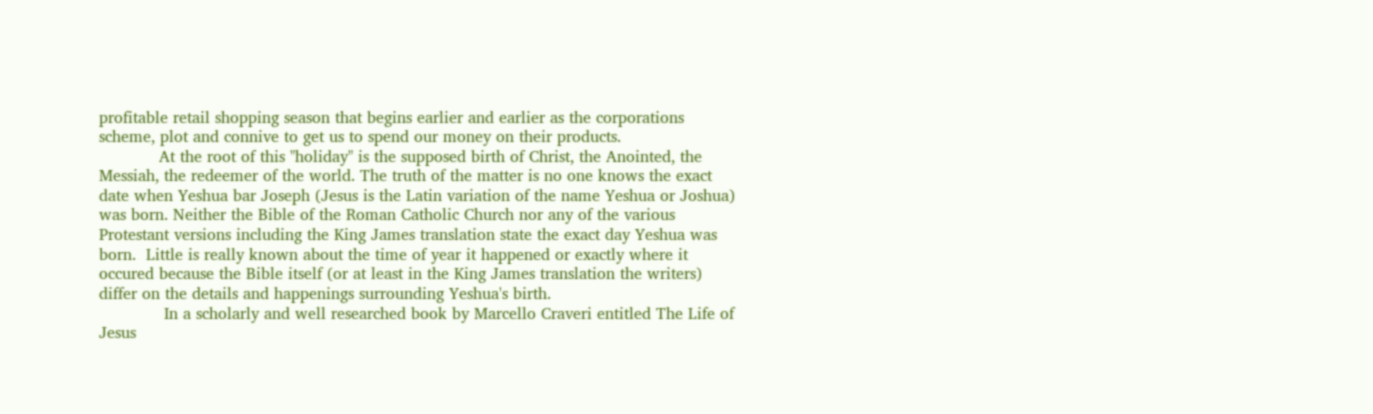profitable retail shopping season that begins earlier and earlier as the corporations scheme, plot and connive to get us to spend our money on their products.
            At the root of this "holiday" is the supposed birth of Christ, the Anointed, the Messiah, the redeemer of the world. The truth of the matter is no one knows the exact date when Yeshua bar Joseph (Jesus is the Latin variation of the name Yeshua or Joshua) was born. Neither the Bible of the Roman Catholic Church nor any of the various Protestant versions including the King James translation state the exact day Yeshua was born.  Little is really known about the time of year it happened or exactly where it occured because the Bible itself (or at least in the King James translation the writers) differ on the details and happenings surrounding Yeshua's birth.
             In a scholarly and well researched book by Marcello Craveri entitled The Life of Jesus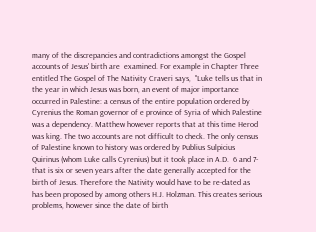many of the discrepancies and contradictions amongst the Gospel accounts of Jesus' birth are  examined. For example in Chapter Three entitled The Gospel of The Nativity Craveri says,  "Luke tells us that in the year in which Jesus was born, an event of major importance occurred in Palestine: a census of the entire population ordered by Cyrenius the Roman governor of e province of Syria of which Palestine was a dependency. Matthew however reports that at this time Herod was king. The two accounts are not difficult to check. The only census of Palestine known to history was ordered by Publius Sulpicius Quirinus (whom Luke calls Cyrenius) but it took place in A.D.  6 and 7-that is six or seven years after the date generally accepted for the birth of Jesus. Therefore the Nativity would have to be re-dated as has been proposed by among others H.J. Holzman. This creates serious problems, however since the date of birth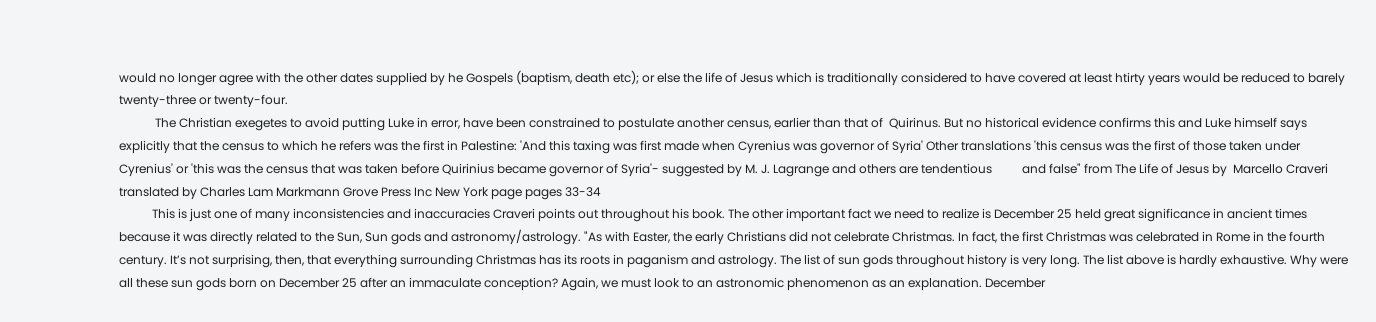would no longer agree with the other dates supplied by he Gospels (baptism, death etc); or else the life of Jesus which is traditionally considered to have covered at least htirty years would be reduced to barely twenty-three or twenty-four.
            The Christian exegetes to avoid putting Luke in error, have been constrained to postulate another census, earlier than that of  Quirinus. But no historical evidence confirms this and Luke himself says explicitly that the census to which he refers was the first in Palestine: 'And this taxing was first made when Cyrenius was governor of Syria' Other translations 'this census was the first of those taken under Cyrenius' or 'this was the census that was taken before Quirinius became governor of Syria'- suggested by M. J. Lagrange and others are tendentious          and false" from The Life of Jesus by  Marcello Craveri translated by Charles Lam Markmann Grove Press Inc New York page pages 33-34
           This is just one of many inconsistencies and inaccuracies Craveri points out throughout his book. The other important fact we need to realize is December 25 held great significance in ancient times because it was directly related to the Sun, Sun gods and astronomy/astrology. "As with Easter, the early Christians did not celebrate Christmas. In fact, the first Christmas was celebrated in Rome in the fourth century. It’s not surprising, then, that everything surrounding Christmas has its roots in paganism and astrology. The list of sun gods throughout history is very long. The list above is hardly exhaustive. Why were all these sun gods born on December 25 after an immaculate conception? Again, we must look to an astronomic phenomenon as an explanation. December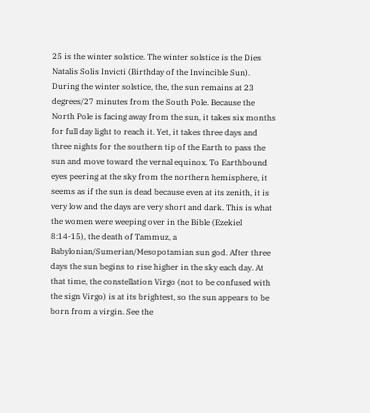25 is the winter solstice. The winter solstice is the Dies Natalis Solis Invicti (Birthday of the Invincible Sun). During the winter solstice, the, the sun remains at 23 degrees/27 minutes from the South Pole. Because the North Pole is facing away from the sun, it takes six months for full day light to reach it. Yet, it takes three days and three nights for the southern tip of the Earth to pass the sun and move toward the vernal equinox. To Earthbound eyes peering at the sky from the northern hemisphere, it seems as if the sun is dead because even at its zenith, it is very low and the days are very short and dark. This is what the women were weeping over in the Bible (Ezekiel 8:14-15), the death of Tammuz, a Babylonian/Sumerian/Mesopotamian sun god. After three days the sun begins to rise higher in the sky each day. At that time, the constellation Virgo (not to be confused with the sign Virgo) is at its brightest, so the sun appears to be born from a virgin. See the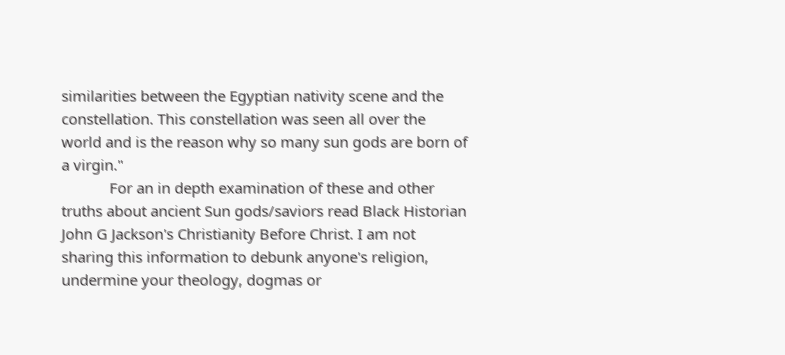similarities between the Egyptian nativity scene and the constellation. This constellation was seen all over the world and is the reason why so many sun gods are born of a virgin."
            For an in depth examination of these and other truths about ancient Sun gods/saviors read Black Historian John G Jackson's Christianity Before Christ. I am not sharing this information to debunk anyone's religion, undermine your theology, dogmas or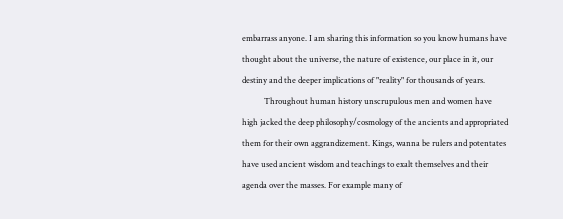embarrass anyone. I am sharing this information so you know humans have thought about the universe, the nature of existence, our place in it, our destiny and the deeper implications of "reality" for thousands of years.
           Throughout human history unscrupulous men and women have high jacked the deep philosophy/cosmology of the ancients and appropriated them for their own aggrandizement. Kings, wanna be rulers and potentates have used ancient wisdom and teachings to exalt themselves and their agenda over the masses. For example many of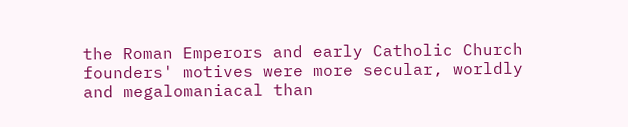the Roman Emperors and early Catholic Church founders' motives were more secular, worldly and megalomaniacal than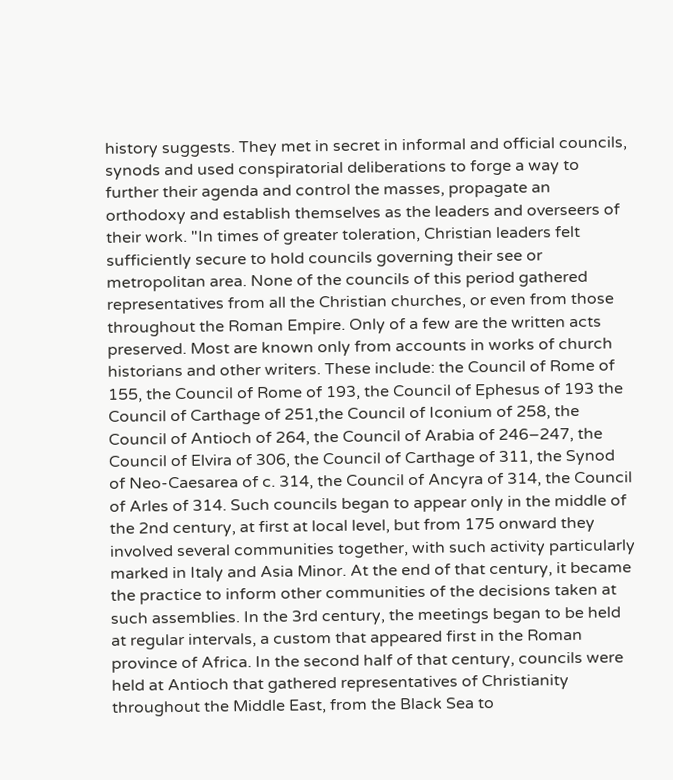history suggests. They met in secret in informal and official councils, synods and used conspiratorial deliberations to forge a way to further their agenda and control the masses, propagate an orthodoxy and establish themselves as the leaders and overseers of their work. "In times of greater toleration, Christian leaders felt sufficiently secure to hold councils governing their see or metropolitan area. None of the councils of this period gathered representatives from all the Christian churches, or even from those throughout the Roman Empire. Only of a few are the written acts preserved. Most are known only from accounts in works of church historians and other writers. These include: the Council of Rome of 155, the Council of Rome of 193, the Council of Ephesus of 193 the Council of Carthage of 251,the Council of Iconium of 258, the Council of Antioch of 264, the Council of Arabia of 246–247, the Council of Elvira of 306, the Council of Carthage of 311, the Synod of Neo-Caesarea of c. 314, the Council of Ancyra of 314, the Council of Arles of 314. Such councils began to appear only in the middle of the 2nd century, at first at local level, but from 175 onward they involved several communities together, with such activity particularly marked in Italy and Asia Minor. At the end of that century, it became the practice to inform other communities of the decisions taken at such assemblies. In the 3rd century, the meetings began to be held at regular intervals, a custom that appeared first in the Roman province of Africa. In the second half of that century, councils were held at Antioch that gathered representatives of Christianity throughout the Middle East, from the Black Sea to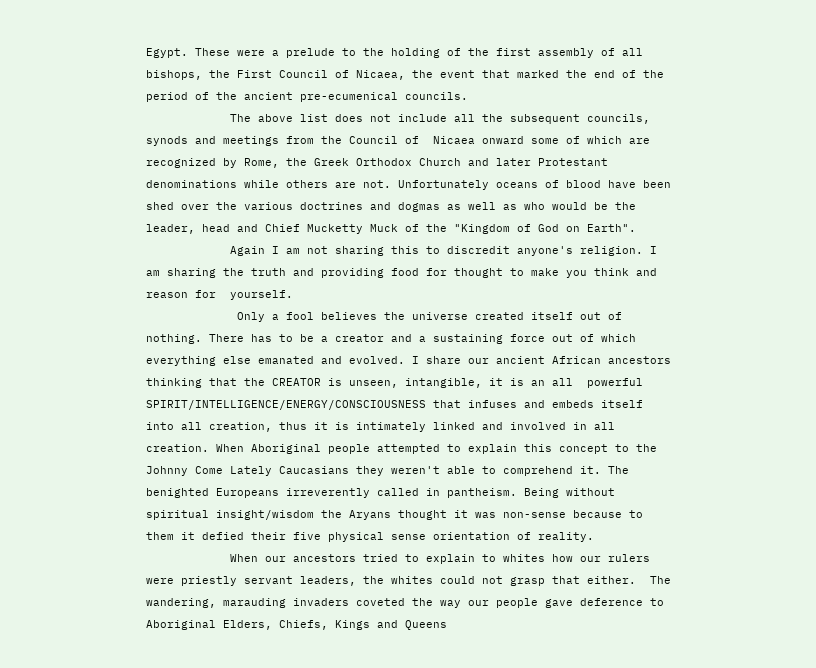Egypt. These were a prelude to the holding of the first assembly of all bishops, the First Council of Nicaea, the event that marked the end of the period of the ancient pre-ecumenical councils.
            The above list does not include all the subsequent councils, synods and meetings from the Council of  Nicaea onward some of which are recognized by Rome, the Greek Orthodox Church and later Protestant denominations while others are not. Unfortunately oceans of blood have been shed over the various doctrines and dogmas as well as who would be the leader, head and Chief Mucketty Muck of the "Kingdom of God on Earth".
            Again I am not sharing this to discredit anyone's religion. I am sharing the truth and providing food for thought to make you think and reason for  yourself.
             Only a fool believes the universe created itself out of nothing. There has to be a creator and a sustaining force out of which everything else emanated and evolved. I share our ancient African ancestors thinking that the CREATOR is unseen, intangible, it is an all  powerful SPIRIT/INTELLIGENCE/ENERGY/CONSCIOUSNESS that infuses and embeds itself into all creation, thus it is intimately linked and involved in all creation. When Aboriginal people attempted to explain this concept to the Johnny Come Lately Caucasians they weren't able to comprehend it. The benighted Europeans irreverently called in pantheism. Being without spiritual insight/wisdom the Aryans thought it was non-sense because to them it defied their five physical sense orientation of reality.
            When our ancestors tried to explain to whites how our rulers were priestly servant leaders, the whites could not grasp that either.  The wandering, marauding invaders coveted the way our people gave deference to Aboriginal Elders, Chiefs, Kings and Queens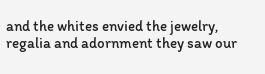and the whites envied the jewelry, regalia and adornment they saw our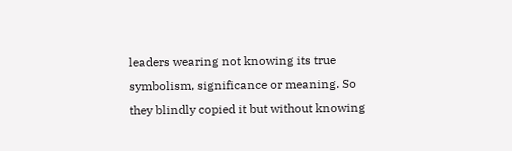leaders wearing not knowing its true symbolism, significance or meaning. So they blindly copied it but without knowing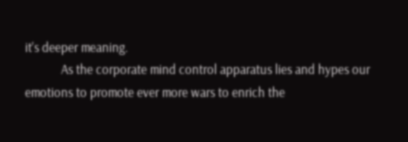it's deeper meaning.
            As the corporate mind control apparatus lies and hypes our emotions to promote ever more wars to enrich the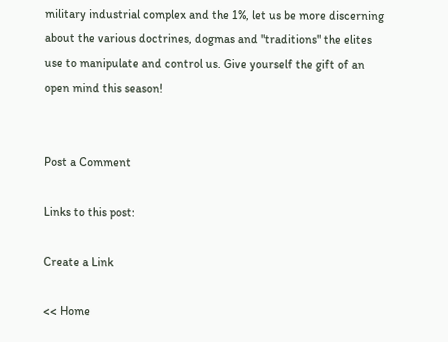military industrial complex and the 1%, let us be more discerning about the various doctrines, dogmas and "traditions" the elites use to manipulate and control us. Give yourself the gift of an open mind this season!


Post a Comment

Links to this post:

Create a Link

<< Home